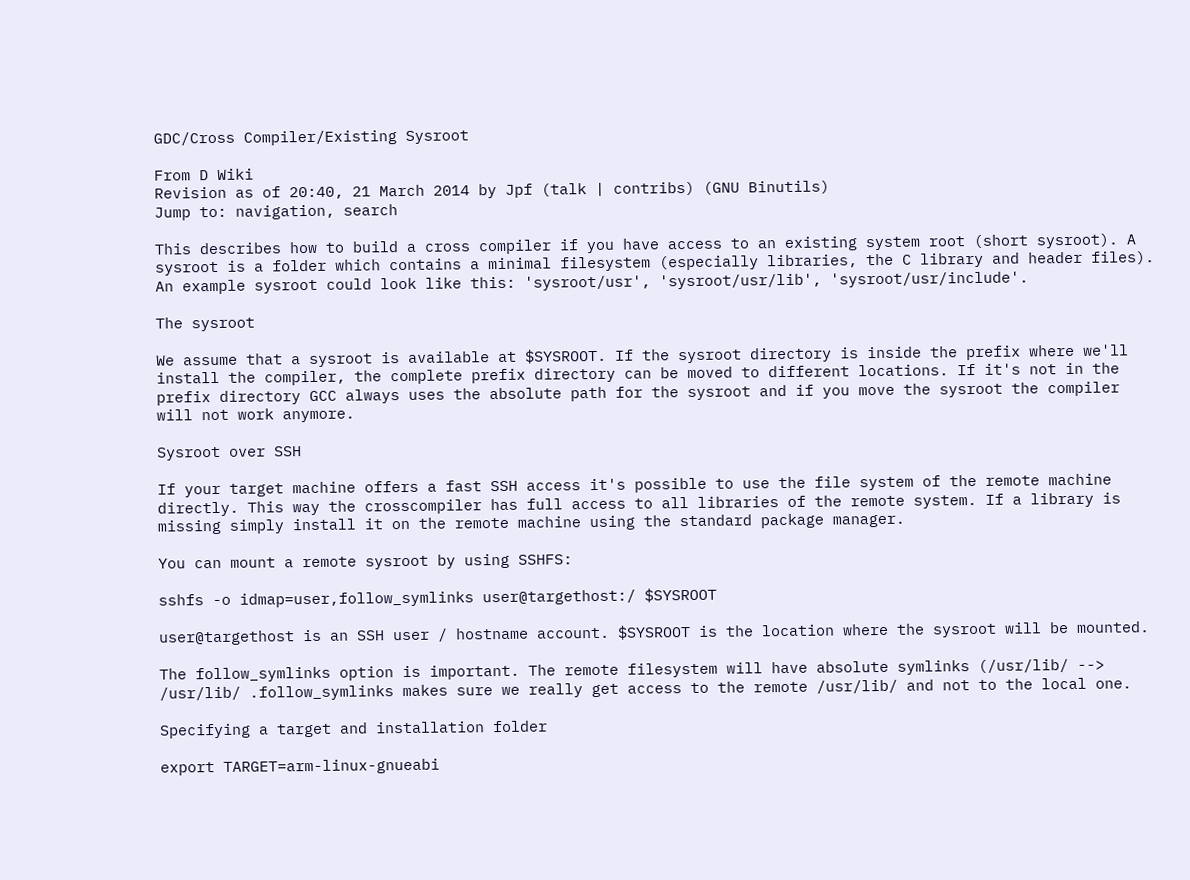GDC/Cross Compiler/Existing Sysroot

From D Wiki
Revision as of 20:40, 21 March 2014 by Jpf (talk | contribs) (GNU Binutils)
Jump to: navigation, search

This describes how to build a cross compiler if you have access to an existing system root (short sysroot). A sysroot is a folder which contains a minimal filesystem (especially libraries, the C library and header files). An example sysroot could look like this: 'sysroot/usr', 'sysroot/usr/lib', 'sysroot/usr/include'.

The sysroot

We assume that a sysroot is available at $SYSROOT. If the sysroot directory is inside the prefix where we'll install the compiler, the complete prefix directory can be moved to different locations. If it's not in the prefix directory GCC always uses the absolute path for the sysroot and if you move the sysroot the compiler will not work anymore.

Sysroot over SSH

If your target machine offers a fast SSH access it's possible to use the file system of the remote machine directly. This way the crosscompiler has full access to all libraries of the remote system. If a library is missing simply install it on the remote machine using the standard package manager.

You can mount a remote sysroot by using SSHFS:

sshfs -o idmap=user,follow_symlinks user@targethost:/ $SYSROOT

user@targethost is an SSH user / hostname account. $SYSROOT is the location where the sysroot will be mounted.

The follow_symlinks option is important. The remote filesystem will have absolute symlinks (/usr/lib/ --> /usr/lib/ .follow_symlinks makes sure we really get access to the remote /usr/lib/ and not to the local one.

Specifying a target and installation folder

export TARGET=arm-linux-gnueabi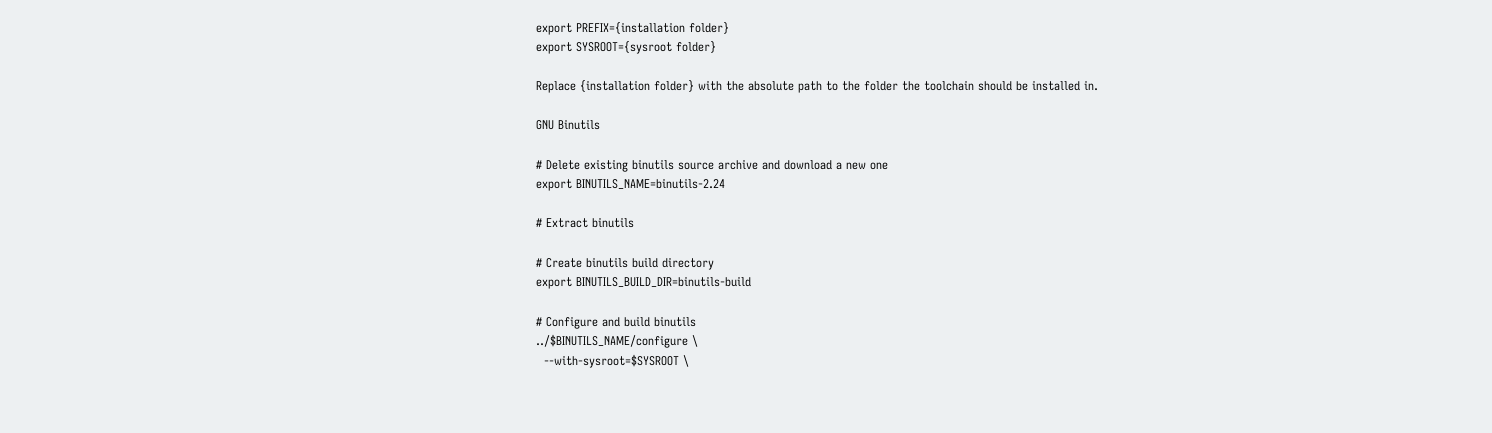export PREFIX={installation folder}
export SYSROOT={sysroot folder}

Replace {installation folder} with the absolute path to the folder the toolchain should be installed in.

GNU Binutils

# Delete existing binutils source archive and download a new one
export BINUTILS_NAME=binutils-2.24

# Extract binutils

# Create binutils build directory
export BINUTILS_BUILD_DIR=binutils-build

# Configure and build binutils
../$BINUTILS_NAME/configure \
  --with-sysroot=$SYSROOT \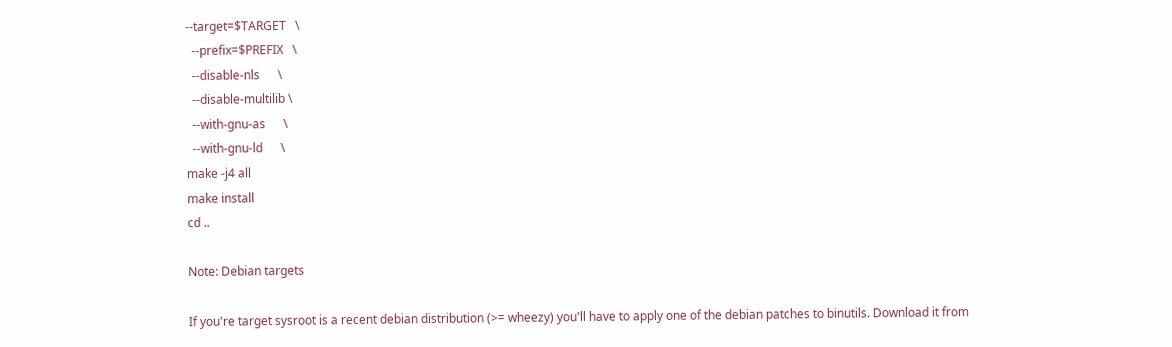--target=$TARGET   \
  --prefix=$PREFIX   \
  --disable-nls      \
  --disable-multilib \
  --with-gnu-as      \
  --with-gnu-ld      \
make -j4 all
make install
cd ..

Note: Debian targets

If you're target sysroot is a recent debian distribution (>= wheezy) you'll have to apply one of the debian patches to binutils. Download it from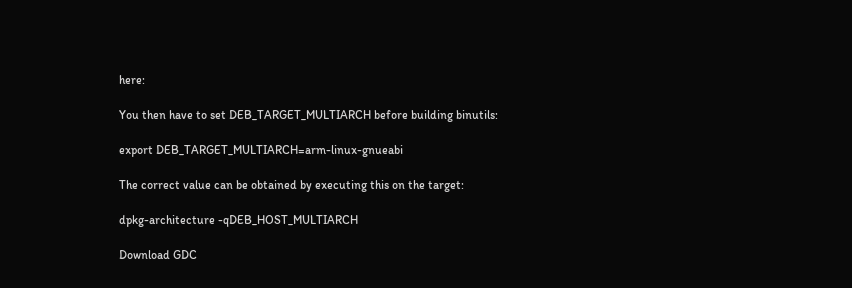here:

You then have to set DEB_TARGET_MULTIARCH before building binutils:

export DEB_TARGET_MULTIARCH=arm-linux-gnueabi

The correct value can be obtained by executing this on the target:

dpkg-architecture -qDEB_HOST_MULTIARCH

Download GDC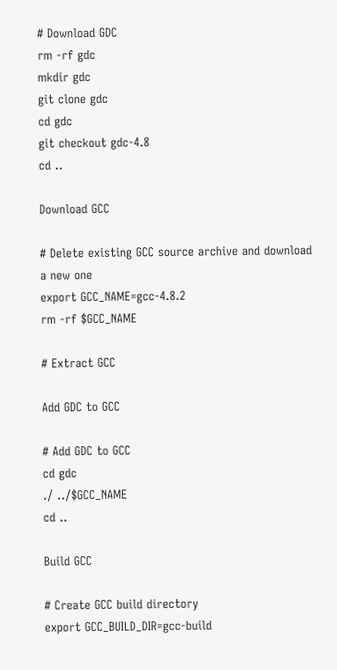# Download GDC
rm -rf gdc
mkdir gdc
git clone gdc
cd gdc
git checkout gdc-4.8
cd ..

Download GCC

# Delete existing GCC source archive and download a new one
export GCC_NAME=gcc-4.8.2
rm -rf $GCC_NAME

# Extract GCC

Add GDC to GCC

# Add GDC to GCC
cd gdc
./ ../$GCC_NAME
cd ..

Build GCC

# Create GCC build directory
export GCC_BUILD_DIR=gcc-build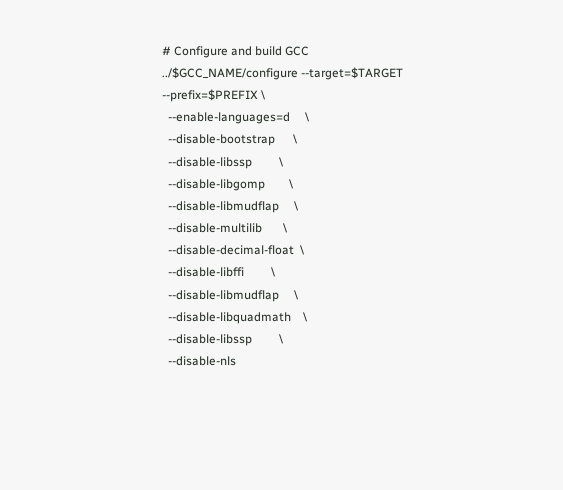# Configure and build GCC
../$GCC_NAME/configure --target=$TARGET --prefix=$PREFIX \
  --enable-languages=d     \
  --disable-bootstrap      \
  --disable-libssp         \
  --disable-libgomp        \
  --disable-libmudflap     \
  --disable-multilib       \
  --disable-decimal-float  \
  --disable-libffi         \
  --disable-libmudflap     \
  --disable-libquadmath    \
  --disable-libssp         \
  --disable-nls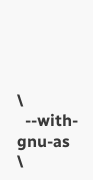\
  --with-gnu-as            \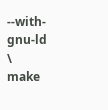--with-gnu-ld            \
make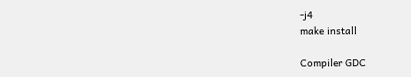-j4
make install

Compiler GDC